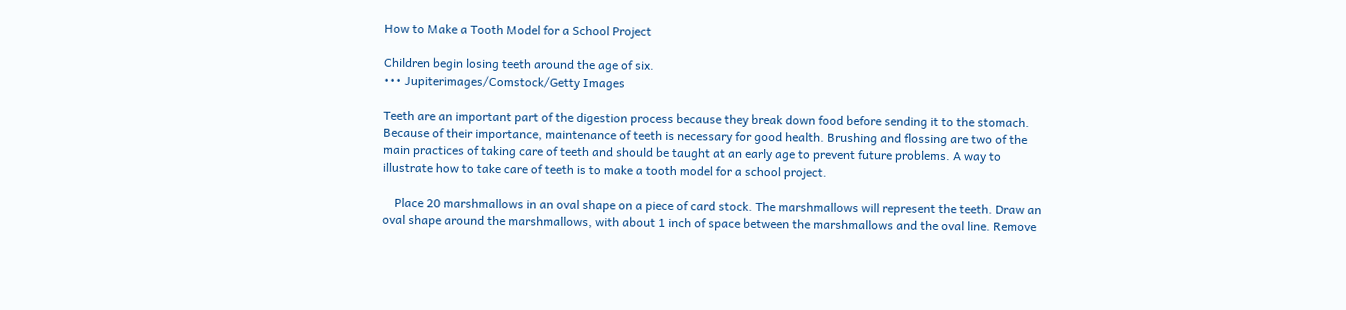How to Make a Tooth Model for a School Project

Children begin losing teeth around the age of six.
••• Jupiterimages/Comstock/Getty Images

Teeth are an important part of the digestion process because they break down food before sending it to the stomach. Because of their importance, maintenance of teeth is necessary for good health. Brushing and flossing are two of the main practices of taking care of teeth and should be taught at an early age to prevent future problems. A way to illustrate how to take care of teeth is to make a tooth model for a school project.

    Place 20 marshmallows in an oval shape on a piece of card stock. The marshmallows will represent the teeth. Draw an oval shape around the marshmallows, with about 1 inch of space between the marshmallows and the oval line. Remove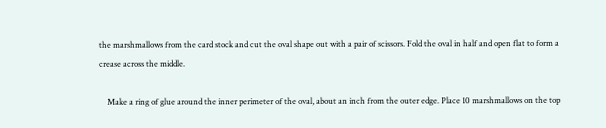the marshmallows from the card stock and cut the oval shape out with a pair of scissors. Fold the oval in half and open flat to form a crease across the middle.

    Make a ring of glue around the inner perimeter of the oval, about an inch from the outer edge. Place 10 marshmallows on the top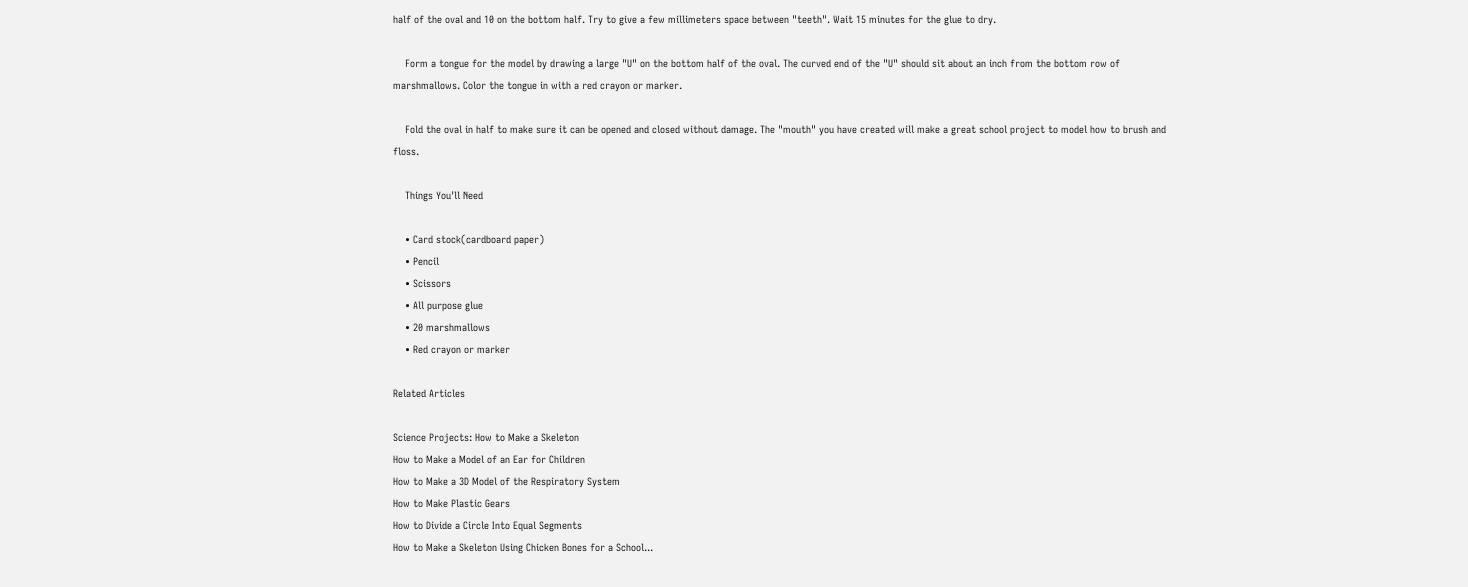half of the oval and 10 on the bottom half. Try to give a few millimeters space between "teeth". Wait 15 minutes for the glue to dry.

    Form a tongue for the model by drawing a large "U" on the bottom half of the oval. The curved end of the "U" should sit about an inch from the bottom row of marshmallows. Color the tongue in with a red crayon or marker.

    Fold the oval in half to make sure it can be opened and closed without damage. The "mouth" you have created will make a great school project to model how to brush and floss.

    Things You'll Need

    • Card stock(cardboard paper)
    • Pencil
    • Scissors
    • All purpose glue
    • 20 marshmallows
    • Red crayon or marker

Related Articles

Science Projects: How to Make a Skeleton
How to Make a Model of an Ear for Children
How to Make a 3D Model of the Respiratory System
How to Make Plastic Gears
How to Divide a Circle Into Equal Segments
How to Make a Skeleton Using Chicken Bones for a School...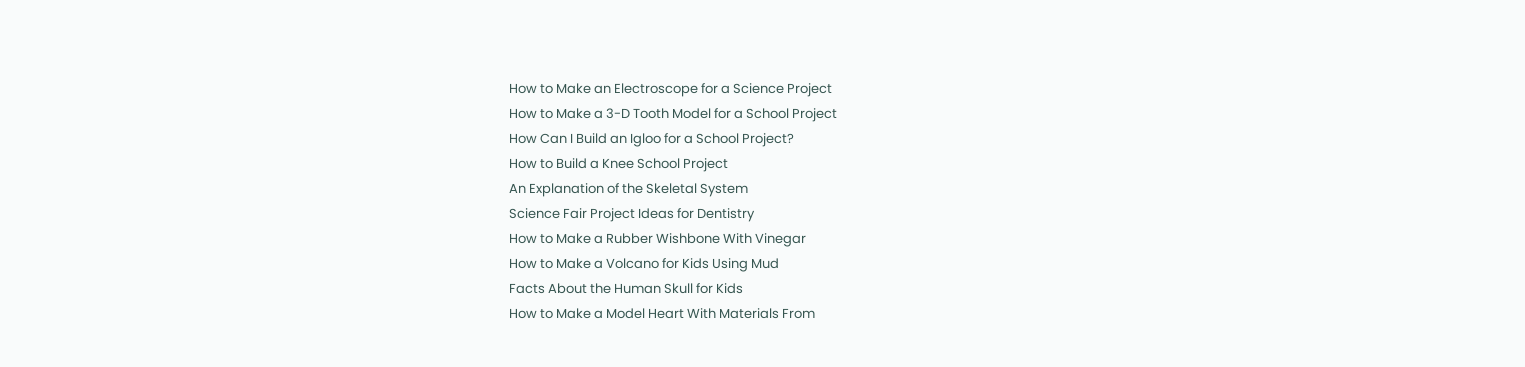How to Make an Electroscope for a Science Project
How to Make a 3-D Tooth Model for a School Project
How Can I Build an Igloo for a School Project?
How to Build a Knee School Project
An Explanation of the Skeletal System
Science Fair Project Ideas for Dentistry
How to Make a Rubber Wishbone With Vinegar
How to Make a Volcano for Kids Using Mud
Facts About the Human Skull for Kids
How to Make a Model Heart With Materials From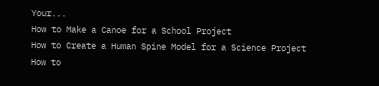Your...
How to Make a Canoe for a School Project
How to Create a Human Spine Model for a Science Project
How to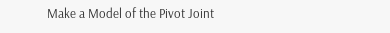Make a Model of the Pivot Joint